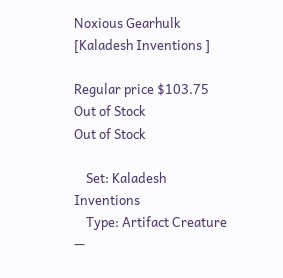Noxious Gearhulk
[Kaladesh Inventions ]

Regular price $103.75 Out of Stock
Out of Stock

    Set: Kaladesh Inventions
    Type: Artifact Creature —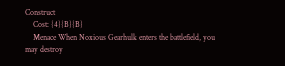Construct
    Cost: {4}{B}{B}
    Menace When Noxious Gearhulk enters the battlefield, you may destroy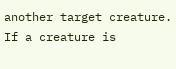another target creature. If a creature is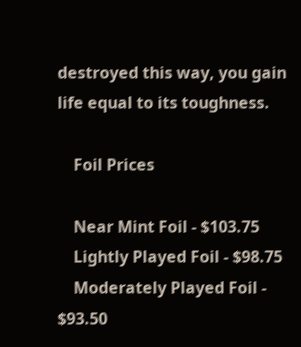destroyed this way, you gain life equal to its toughness.

    Foil Prices

    Near Mint Foil - $103.75
    Lightly Played Foil - $98.75
    Moderately Played Foil - $93.50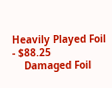Heavily Played Foil - $88.25
    Damaged Foil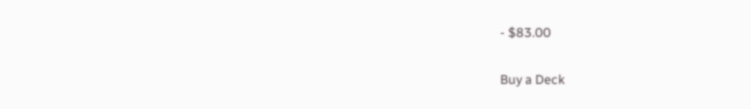- $83.00

Buy a Deck